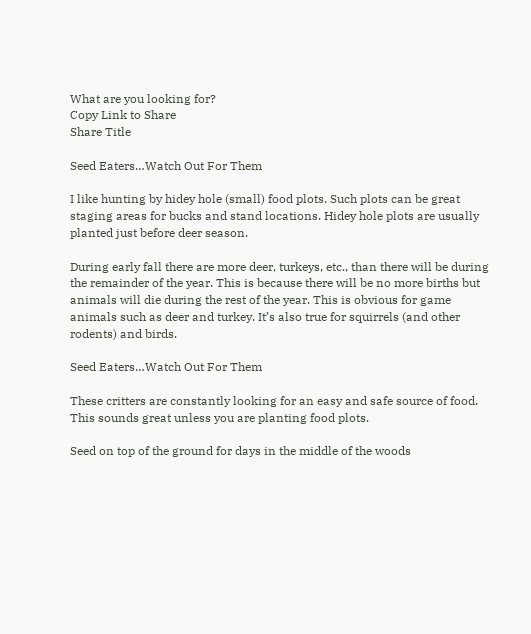What are you looking for?
Copy Link to Share
Share Title

Seed Eaters…Watch Out For Them

I like hunting by hidey hole (small) food plots. Such plots can be great staging areas for bucks and stand locations. Hidey hole plots are usually planted just before deer season.

During early fall there are more deer, turkeys, etc., than there will be during the remainder of the year. This is because there will be no more births but animals will die during the rest of the year. This is obvious for game animals such as deer and turkey. It’s also true for squirrels (and other rodents) and birds.

Seed Eaters…Watch Out For Them

These critters are constantly looking for an easy and safe source of food. This sounds great unless you are planting food plots.

Seed on top of the ground for days in the middle of the woods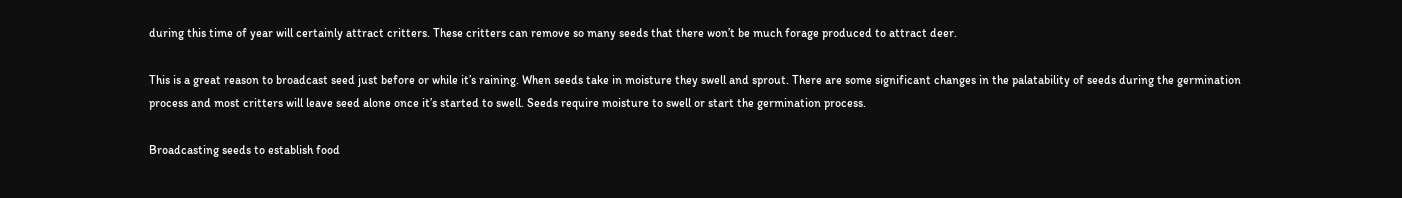during this time of year will certainly attract critters. These critters can remove so many seeds that there won’t be much forage produced to attract deer.

This is a great reason to broadcast seed just before or while it’s raining. When seeds take in moisture they swell and sprout. There are some significant changes in the palatability of seeds during the germination process and most critters will leave seed alone once it’s started to swell. Seeds require moisture to swell or start the germination process.

Broadcasting seeds to establish food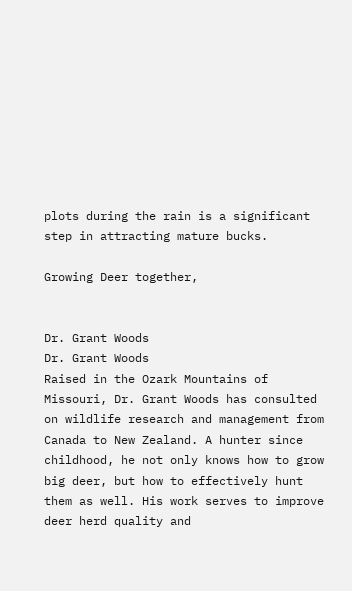plots during the rain is a significant step in attracting mature bucks.

Growing Deer together,


Dr. Grant Woods
Dr. Grant Woods
Raised in the Ozark Mountains of Missouri, Dr. Grant Woods has consulted on wildlife research and management from Canada to New Zealand. A hunter since childhood, he not only knows how to grow big deer, but how to effectively hunt them as well. His work serves to improve deer herd quality and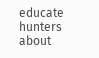educate hunters about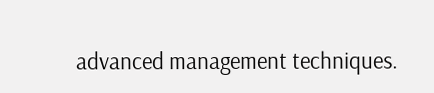advanced management techniques.